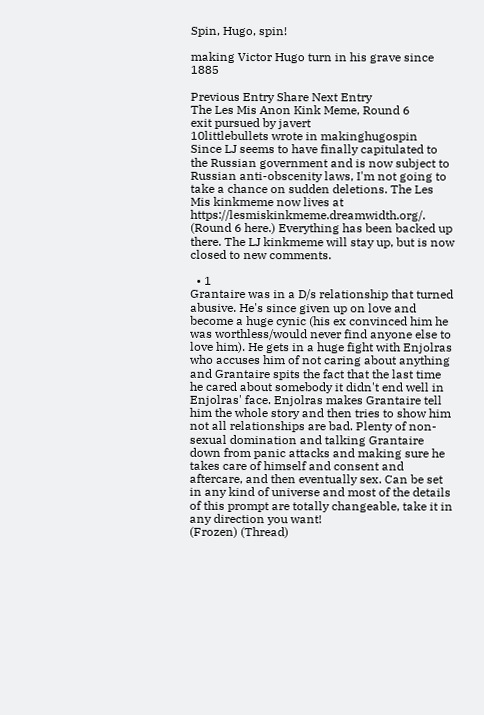Spin, Hugo, spin!

making Victor Hugo turn in his grave since 1885

Previous Entry Share Next Entry
The Les Mis Anon Kink Meme, Round 6
exit pursued by javert
10littlebullets wrote in makinghugospin
Since LJ seems to have finally capitulated to the Russian government and is now subject to Russian anti-obscenity laws, I'm not going to take a chance on sudden deletions. The Les Mis kinkmeme now lives at https://lesmiskinkmeme.dreamwidth.org/. (Round 6 here.) Everything has been backed up there. The LJ kinkmeme will stay up, but is now closed to new comments.

  • 1
Grantaire was in a D/s relationship that turned abusive. He's since given up on love and become a huge cynic (his ex convinced him he was worthless/would never find anyone else to love him). He gets in a huge fight with Enjolras who accuses him of not caring about anything and Grantaire spits the fact that the last time he cared about somebody it didn't end well in Enjolras' face. Enjolras makes Grantaire tell him the whole story and then tries to show him not all relationships are bad. Plenty of non-sexual domination and talking Grantaire down from panic attacks and making sure he takes care of himself and consent and aftercare, and then eventually sex. Can be set in any kind of universe and most of the details of this prompt are totally changeable, take it in any direction you want!
(Frozen) (Thread)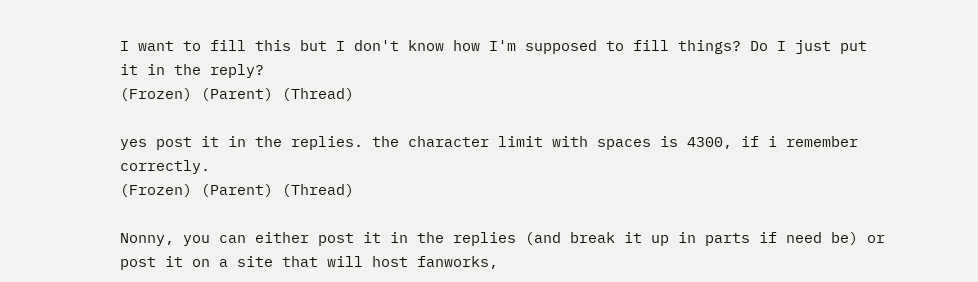I want to fill this but I don't know how I'm supposed to fill things? Do I just put it in the reply?
(Frozen) (Parent) (Thread)

yes post it in the replies. the character limit with spaces is 4300, if i remember correctly.
(Frozen) (Parent) (Thread)

Nonny, you can either post it in the replies (and break it up in parts if need be) or post it on a site that will host fanworks,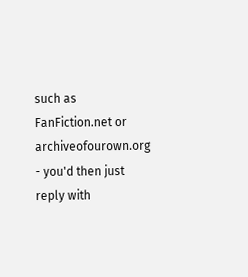such as FanFiction.net or archiveofourown.org - you'd then just reply with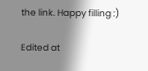the link. Happy filling :)

Edited at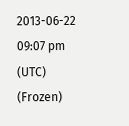2013-06-22 09:07 pm (UTC)
(Frozen)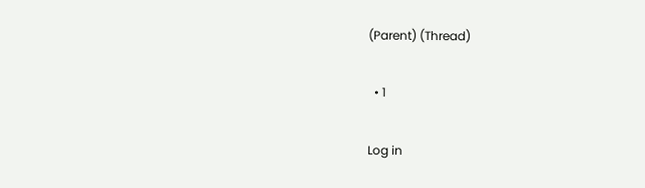(Parent) (Thread)

  • 1

Log in